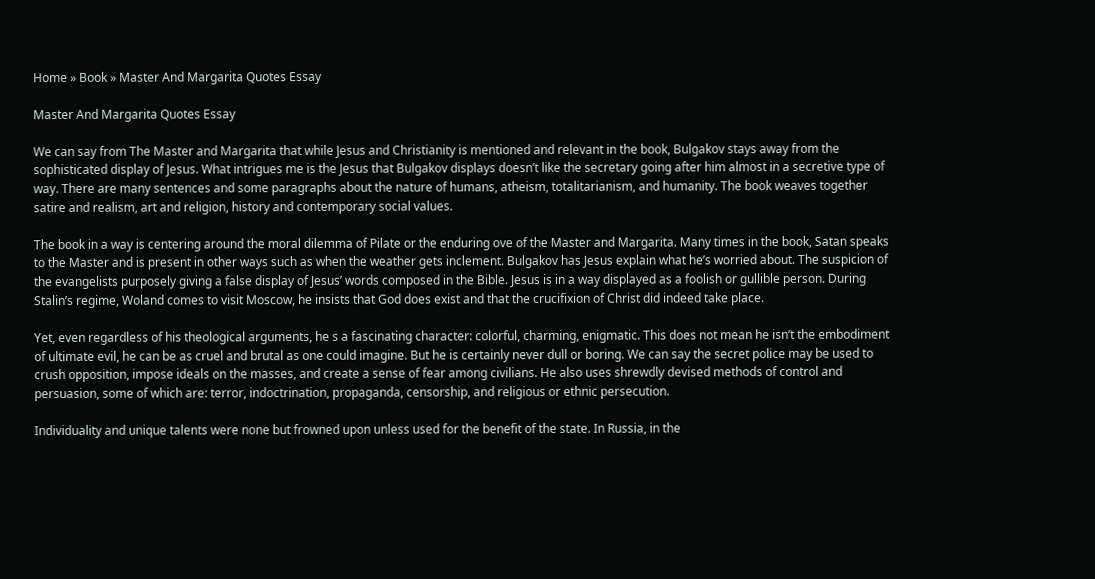Home » Book » Master And Margarita Quotes Essay

Master And Margarita Quotes Essay

We can say from The Master and Margarita that while Jesus and Christianity is mentioned and relevant in the book, Bulgakov stays away from the sophisticated display of Jesus. What intrigues me is the Jesus that Bulgakov displays doesn’t like the secretary going after him almost in a secretive type of way. There are many sentences and some paragraphs about the nature of humans, atheism, totalitarianism, and humanity. The book weaves together satire and realism, art and religion, history and contemporary social values.

The book in a way is centering around the moral dilemma of Pilate or the enduring ove of the Master and Margarita. Many times in the book, Satan speaks to the Master and is present in other ways such as when the weather gets inclement. Bulgakov has Jesus explain what he’s worried about. The suspicion of the evangelists purposely giving a false display of Jesus’ words composed in the Bible. Jesus is in a way displayed as a foolish or gullible person. During Stalin’s regime, Woland comes to visit Moscow, he insists that God does exist and that the crucifixion of Christ did indeed take place.

Yet, even regardless of his theological arguments, he s a fascinating character: colorful, charming, enigmatic. This does not mean he isn’t the embodiment of ultimate evil, he can be as cruel and brutal as one could imagine. But he is certainly never dull or boring. We can say the secret police may be used to crush opposition, impose ideals on the masses, and create a sense of fear among civilians. He also uses shrewdly devised methods of control and persuasion, some of which are: terror, indoctrination, propaganda, censorship, and religious or ethnic persecution.

Individuality and unique talents were none but frowned upon unless used for the benefit of the state. In Russia, in the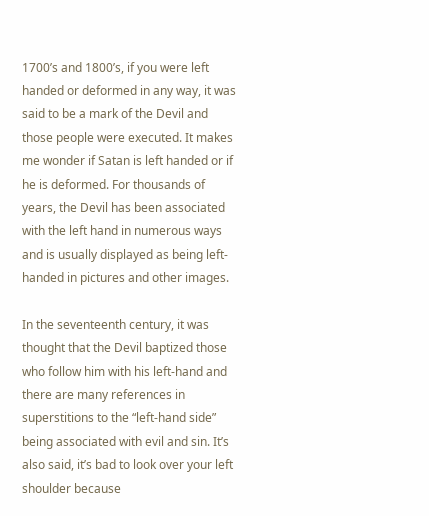1700’s and 1800’s, if you were left handed or deformed in any way, it was said to be a mark of the Devil and those people were executed. It makes me wonder if Satan is left handed or if he is deformed. For thousands of years, the Devil has been associated with the left hand in numerous ways and is usually displayed as being left-handed in pictures and other images.

In the seventeenth century, it was thought that the Devil baptized those who follow him with his left-hand and there are many references in superstitions to the “left-hand side” being associated with evil and sin. It’s also said, it’s bad to look over your left shoulder because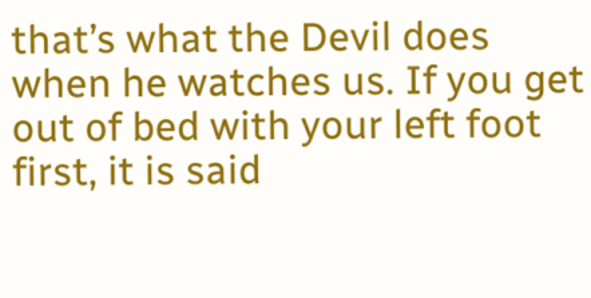that’s what the Devil does when he watches us. If you get out of bed with your left foot first, it is said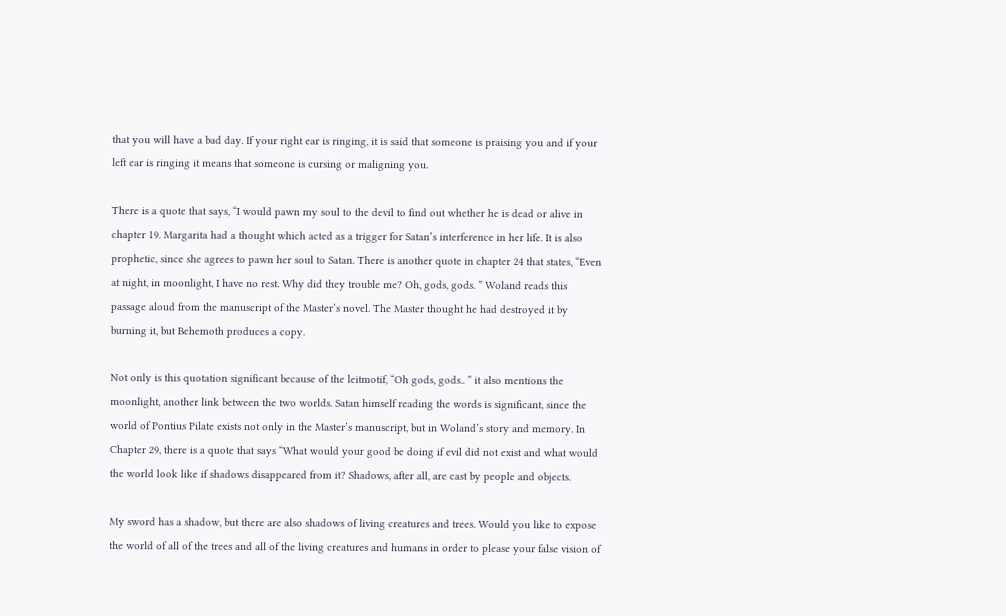that you will have a bad day. If your right ear is ringing, it is said that someone is praising you and if your left ear is ringing it means that someone is cursing or maligning you.

There is a quote that says, “I would pawn my soul to the devil to find out whether he is dead or alive in chapter 19. Margarita had a thought which acted as a trigger for Satan’s interference in her life. It is also prophetic, since she agrees to pawn her soul to Satan. There is another quote in chapter 24 that states, “Even at night, in moonlight, I have no rest. Why did they trouble me? Oh, gods, gods. ” Woland reads this passage aloud from the manuscript of the Master’s novel. The Master thought he had destroyed it by burning it, but Behemoth produces a copy.

Not only is this quotation significant because of the leitmotif, “Oh gods, gods.. ” it also mentions the moonlight, another link between the two worlds. Satan himself reading the words is significant, since the world of Pontius Pilate exists not only in the Master’s manuscript, but in Woland’s story and memory. In Chapter 29, there is a quote that says “What would your good be doing if evil did not exist and what would the world look like if shadows disappeared from it? Shadows, after all, are cast by people and objects.

My sword has a shadow, but there are also shadows of living creatures and trees. Would you like to expose the world of all of the trees and all of the living creatures and humans in order to please your false vision of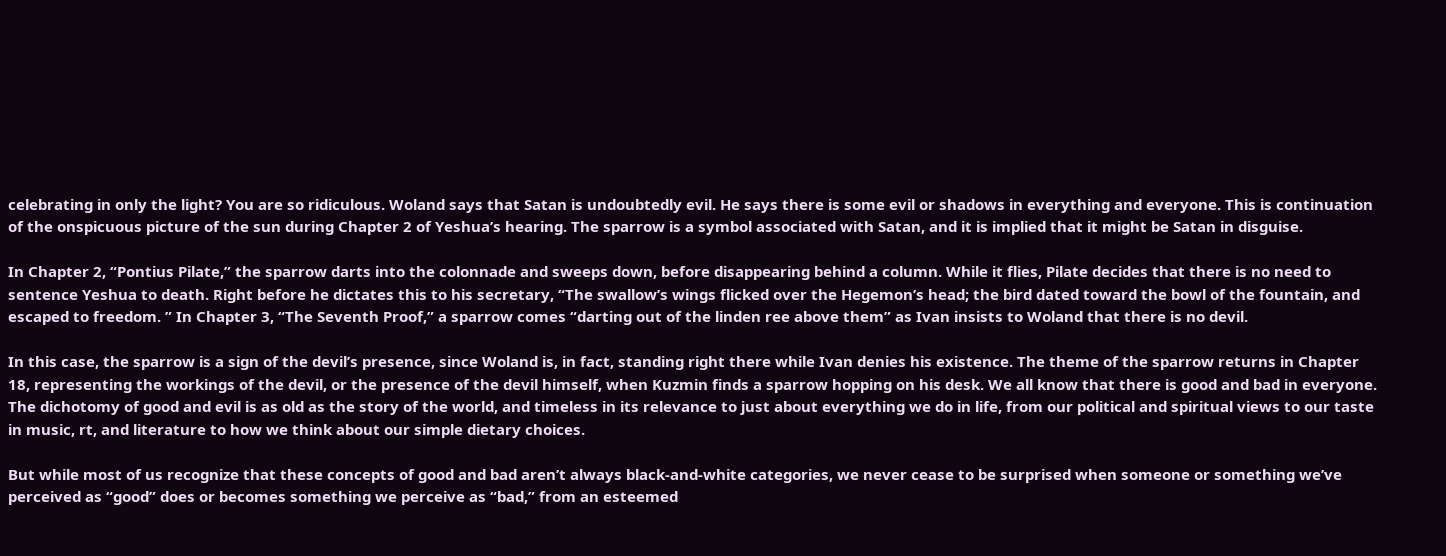celebrating in only the light? You are so ridiculous. Woland says that Satan is undoubtedly evil. He says there is some evil or shadows in everything and everyone. This is continuation of the onspicuous picture of the sun during Chapter 2 of Yeshua’s hearing. The sparrow is a symbol associated with Satan, and it is implied that it might be Satan in disguise.

In Chapter 2, “Pontius Pilate,” the sparrow darts into the colonnade and sweeps down, before disappearing behind a column. While it flies, Pilate decides that there is no need to sentence Yeshua to death. Right before he dictates this to his secretary, “The swallow’s wings flicked over the Hegemon’s head; the bird dated toward the bowl of the fountain, and escaped to freedom. ” In Chapter 3, “The Seventh Proof,” a sparrow comes “darting out of the linden ree above them” as Ivan insists to Woland that there is no devil.

In this case, the sparrow is a sign of the devil’s presence, since Woland is, in fact, standing right there while Ivan denies his existence. The theme of the sparrow returns in Chapter 18, representing the workings of the devil, or the presence of the devil himself, when Kuzmin finds a sparrow hopping on his desk. We all know that there is good and bad in everyone. The dichotomy of good and evil is as old as the story of the world, and timeless in its relevance to just about everything we do in life, from our political and spiritual views to our taste in music, rt, and literature to how we think about our simple dietary choices.

But while most of us recognize that these concepts of good and bad aren’t always black-and-white categories, we never cease to be surprised when someone or something we’ve perceived as “good” does or becomes something we perceive as “bad,” from an esteemed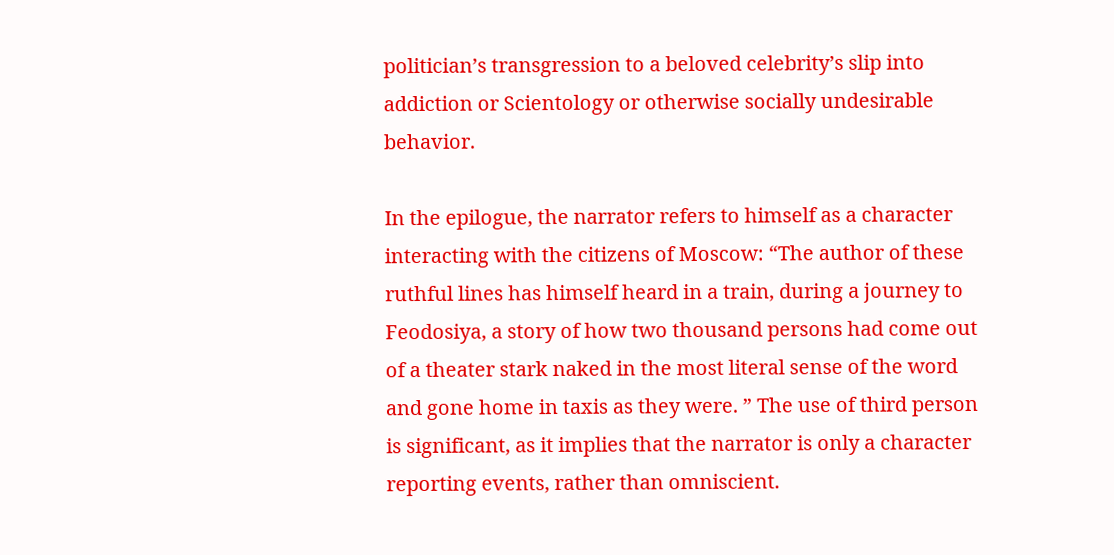politician’s transgression to a beloved celebrity’s slip into addiction or Scientology or otherwise socially undesirable behavior.

In the epilogue, the narrator refers to himself as a character interacting with the citizens of Moscow: “The author of these ruthful lines has himself heard in a train, during a journey to Feodosiya, a story of how two thousand persons had come out of a theater stark naked in the most literal sense of the word and gone home in taxis as they were. ” The use of third person is significant, as it implies that the narrator is only a character reporting events, rather than omniscient.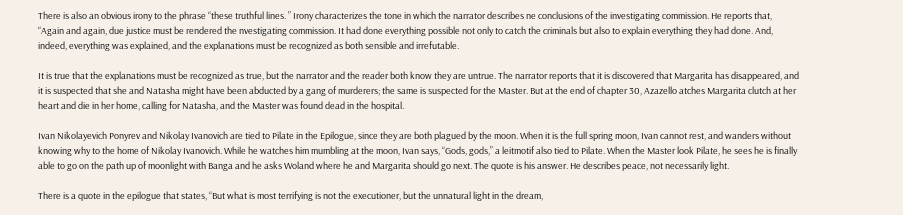There is also an obvious irony to the phrase “these truthful lines. ” Irony characterizes the tone in which the narrator describes ne conclusions of the investigating commission. He reports that, “Again and again, due justice must be rendered the nvestigating commission. It had done everything possible not only to catch the criminals but also to explain everything they had done. And, indeed, everything was explained, and the explanations must be recognized as both sensible and irrefutable.

It is true that the explanations must be recognized as true, but the narrator and the reader both know they are untrue. The narrator reports that it is discovered that Margarita has disappeared, and it is suspected that she and Natasha might have been abducted by a gang of murderers; the same is suspected for the Master. But at the end of chapter 30, Azazello atches Margarita clutch at her heart and die in her home, calling for Natasha, and the Master was found dead in the hospital.

Ivan Nikolayevich Ponyrev and Nikolay Ivanovich are tied to Pilate in the Epilogue, since they are both plagued by the moon. When it is the full spring moon, Ivan cannot rest, and wanders without knowing why to the home of Nikolay Ivanovich. While he watches him mumbling at the moon, Ivan says, “Gods, gods,” a leitmotif also tied to Pilate. When the Master look Pilate, he sees he is finally able to go on the path up of moonlight with Banga and he asks Woland where he and Margarita should go next. The quote is his answer. He describes peace, not necessarily light.

There is a quote in the epilogue that states, “But what is most terrifying is not the executioner, but the unnatural light in the dream,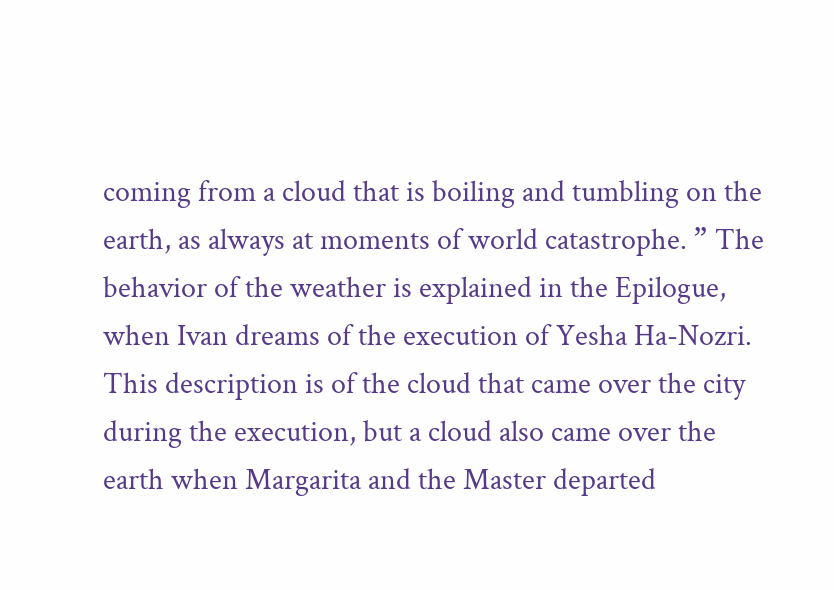coming from a cloud that is boiling and tumbling on the earth, as always at moments of world catastrophe. ” The behavior of the weather is explained in the Epilogue, when Ivan dreams of the execution of Yesha Ha-Nozri. This description is of the cloud that came over the city during the execution, but a cloud also came over the earth when Margarita and the Master departed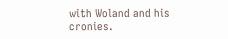with Woland and his cronies.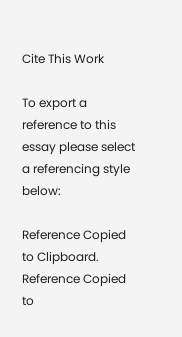Cite This Work

To export a reference to this essay please select a referencing style below:

Reference Copied to Clipboard.
Reference Copied to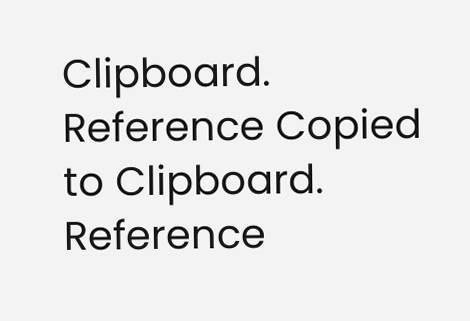Clipboard.
Reference Copied to Clipboard.
Reference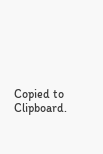Copied to Clipboard.